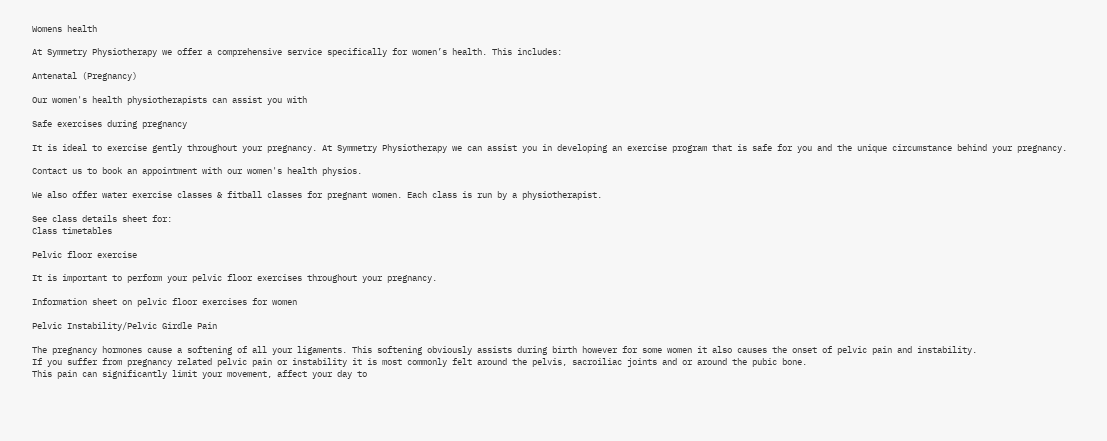Womens health

At Symmetry Physiotherapy we offer a comprehensive service specifically for women’s health. This includes:

Antenatal (Pregnancy)

Our women's health physiotherapists can assist you with

Safe exercises during pregnancy

It is ideal to exercise gently throughout your pregnancy. At Symmetry Physiotherapy we can assist you in developing an exercise program that is safe for you and the unique circumstance behind your pregnancy.

Contact us to book an appointment with our women's health physios.

We also offer water exercise classes & fitball classes for pregnant women. Each class is run by a physiotherapist.

See class details sheet for:
Class timetables

Pelvic floor exercise

It is important to perform your pelvic floor exercises throughout your pregnancy.

Information sheet on pelvic floor exercises for women

Pelvic Instability/Pelvic Girdle Pain

The pregnancy hormones cause a softening of all your ligaments. This softening obviously assists during birth however for some women it also causes the onset of pelvic pain and instability.
If you suffer from pregnancy related pelvic pain or instability it is most commonly felt around the pelvis, sacroiliac joints and or around the pubic bone.
This pain can significantly limit your movement, affect your day to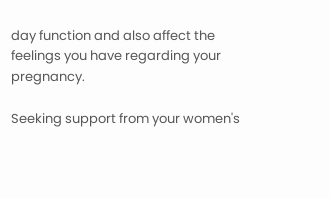day function and also affect the feelings you have regarding your pregnancy.

Seeking support from your women's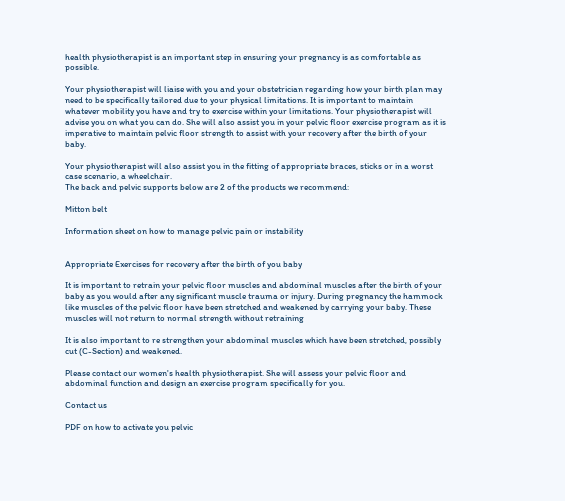health physiotherapist is an important step in ensuring your pregnancy is as comfortable as possible.

Your physiotherapist will liaise with you and your obstetrician regarding how your birth plan may need to be specifically tailored due to your physical limitations. It is important to maintain whatever mobility you have and try to exercise within your limitations. Your physiotherapist will advise you on what you can do. She will also assist you in your pelvic floor exercise program as it is imperative to maintain pelvic floor strength to assist with your recovery after the birth of your baby.

Your physiotherapist will also assist you in the fitting of appropriate braces, sticks or in a worst case scenario, a wheelchair.
The back and pelvic supports below are 2 of the products we recommend:

Mitton belt

Information sheet on how to manage pelvic pain or instability


Appropriate Exercises for recovery after the birth of you baby

It is important to retrain your pelvic floor muscles and abdominal muscles after the birth of your baby as you would after any significant muscle trauma or injury. During pregnancy the hammock like muscles of the pelvic floor have been stretched and weakened by carrying your baby. These muscles will not return to normal strength without retraining

It is also important to re strengthen your abdominal muscles which have been stretched, possibly cut (C-Section) and weakened.

Please contact our women's health physiotherapist. She will assess your pelvic floor and abdominal function and design an exercise program specifically for you.

Contact us

PDF on how to activate you pelvic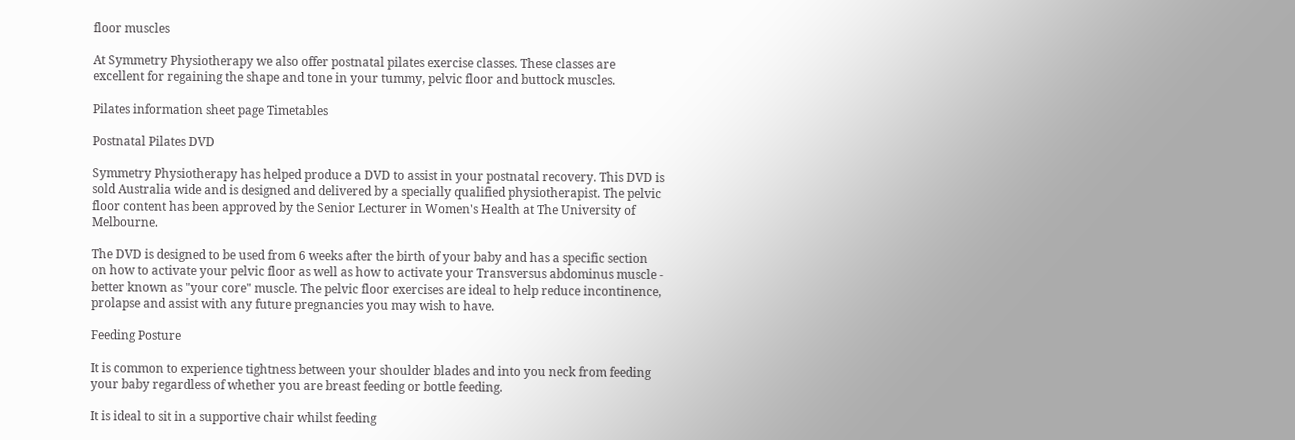floor muscles

At Symmetry Physiotherapy we also offer postnatal pilates exercise classes. These classes are excellent for regaining the shape and tone in your tummy, pelvic floor and buttock muscles.

Pilates information sheet page Timetables

Postnatal Pilates DVD

Symmetry Physiotherapy has helped produce a DVD to assist in your postnatal recovery. This DVD is sold Australia wide and is designed and delivered by a specially qualified physiotherapist. The pelvic floor content has been approved by the Senior Lecturer in Women's Health at The University of Melbourne.

The DVD is designed to be used from 6 weeks after the birth of your baby and has a specific section on how to activate your pelvic floor as well as how to activate your Transversus abdominus muscle - better known as "your core" muscle. The pelvic floor exercises are ideal to help reduce incontinence, prolapse and assist with any future pregnancies you may wish to have.

Feeding Posture

It is common to experience tightness between your shoulder blades and into you neck from feeding your baby regardless of whether you are breast feeding or bottle feeding.

It is ideal to sit in a supportive chair whilst feeding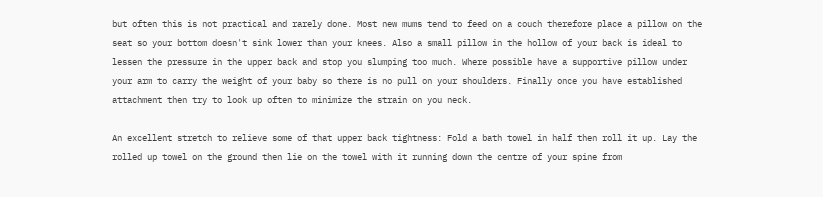but often this is not practical and rarely done. Most new mums tend to feed on a couch therefore place a pillow on the seat so your bottom doesn't sink lower than your knees. Also a small pillow in the hollow of your back is ideal to lessen the pressure in the upper back and stop you slumping too much. Where possible have a supportive pillow under your arm to carry the weight of your baby so there is no pull on your shoulders. Finally once you have established attachment then try to look up often to minimize the strain on you neck.

An excellent stretch to relieve some of that upper back tightness: Fold a bath towel in half then roll it up. Lay the rolled up towel on the ground then lie on the towel with it running down the centre of your spine from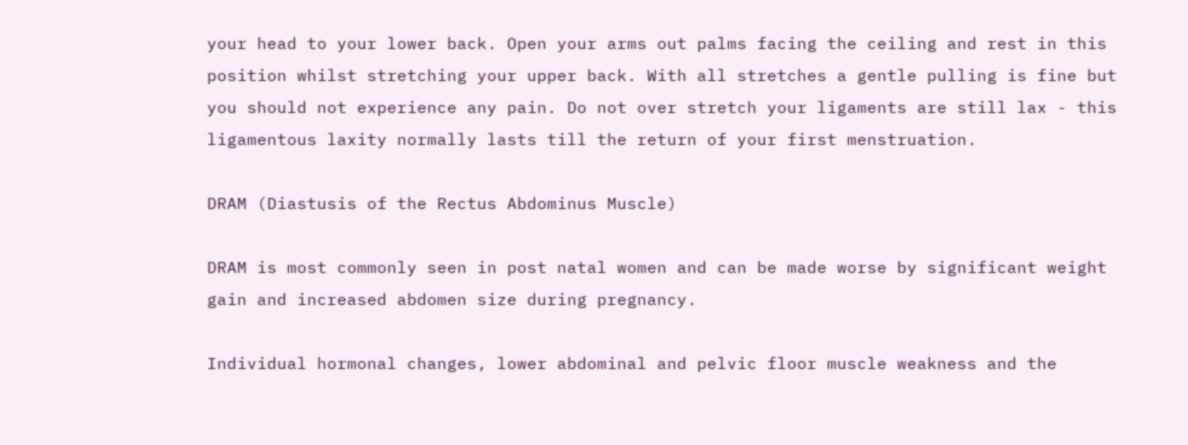your head to your lower back. Open your arms out palms facing the ceiling and rest in this position whilst stretching your upper back. With all stretches a gentle pulling is fine but you should not experience any pain. Do not over stretch your ligaments are still lax - this ligamentous laxity normally lasts till the return of your first menstruation.

DRAM (Diastusis of the Rectus Abdominus Muscle)

DRAM is most commonly seen in post natal women and can be made worse by significant weight gain and increased abdomen size during pregnancy.

Individual hormonal changes, lower abdominal and pelvic floor muscle weakness and the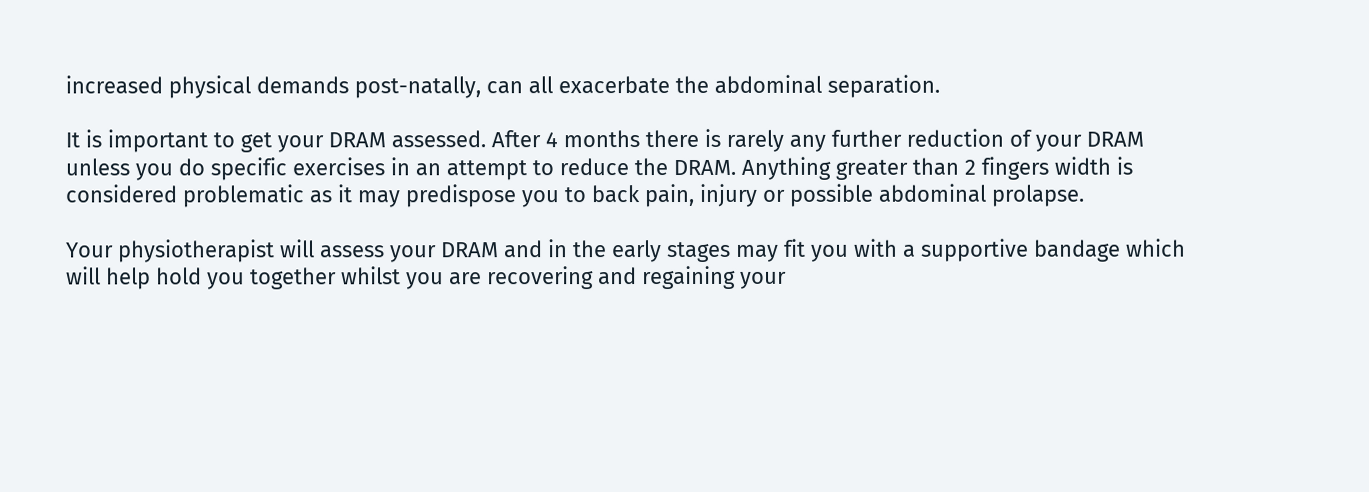increased physical demands post-natally, can all exacerbate the abdominal separation.

It is important to get your DRAM assessed. After 4 months there is rarely any further reduction of your DRAM unless you do specific exercises in an attempt to reduce the DRAM. Anything greater than 2 fingers width is considered problematic as it may predispose you to back pain, injury or possible abdominal prolapse.

Your physiotherapist will assess your DRAM and in the early stages may fit you with a supportive bandage which will help hold you together whilst you are recovering and regaining your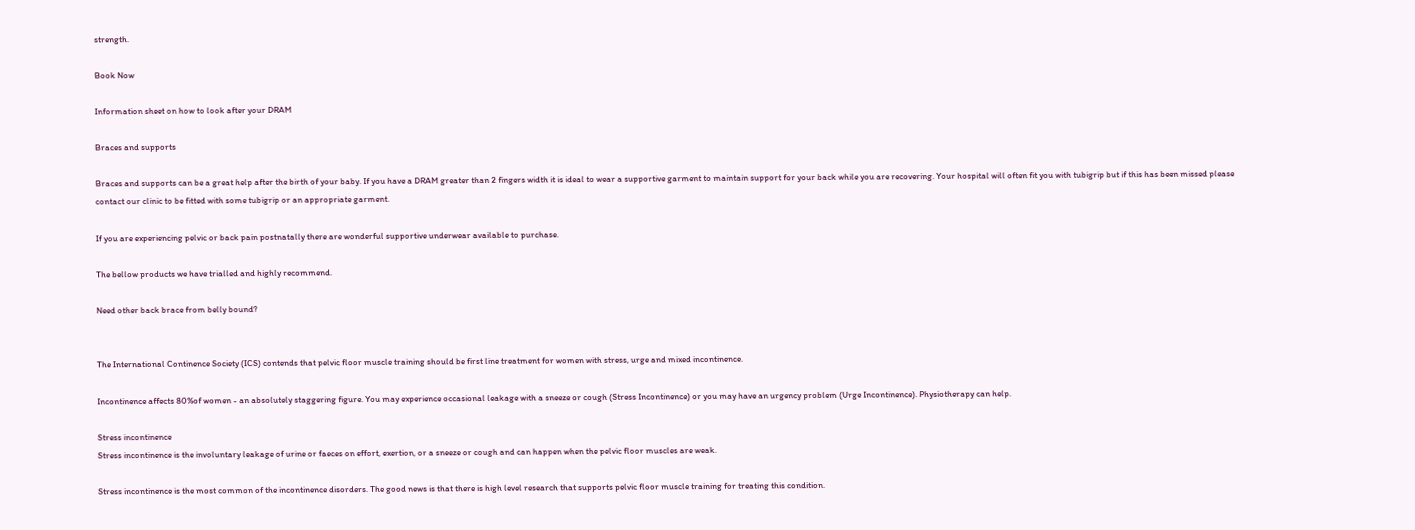strength.

Book Now

Information sheet on how to look after your DRAM

Braces and supports

Braces and supports can be a great help after the birth of your baby. If you have a DRAM greater than 2 fingers width it is ideal to wear a supportive garment to maintain support for your back while you are recovering. Your hospital will often fit you with tubigrip but if this has been missed please contact our clinic to be fitted with some tubigrip or an appropriate garment.

If you are experiencing pelvic or back pain postnatally there are wonderful supportive underwear available to purchase.

The bellow products we have trialled and highly recommend.

Need other back brace from belly bound?


The International Continence Society (ICS) contends that pelvic floor muscle training should be first line treatment for women with stress, urge and mixed incontinence.

Incontinence affects 80%of women - an absolutely staggering figure. You may experience occasional leakage with a sneeze or cough (Stress Incontinence) or you may have an urgency problem (Urge Incontinence). Physiotherapy can help.

Stress incontinence
Stress incontinence is the involuntary leakage of urine or faeces on effort, exertion, or a sneeze or cough and can happen when the pelvic floor muscles are weak.

Stress incontinence is the most common of the incontinence disorders. The good news is that there is high level research that supports pelvic floor muscle training for treating this condition.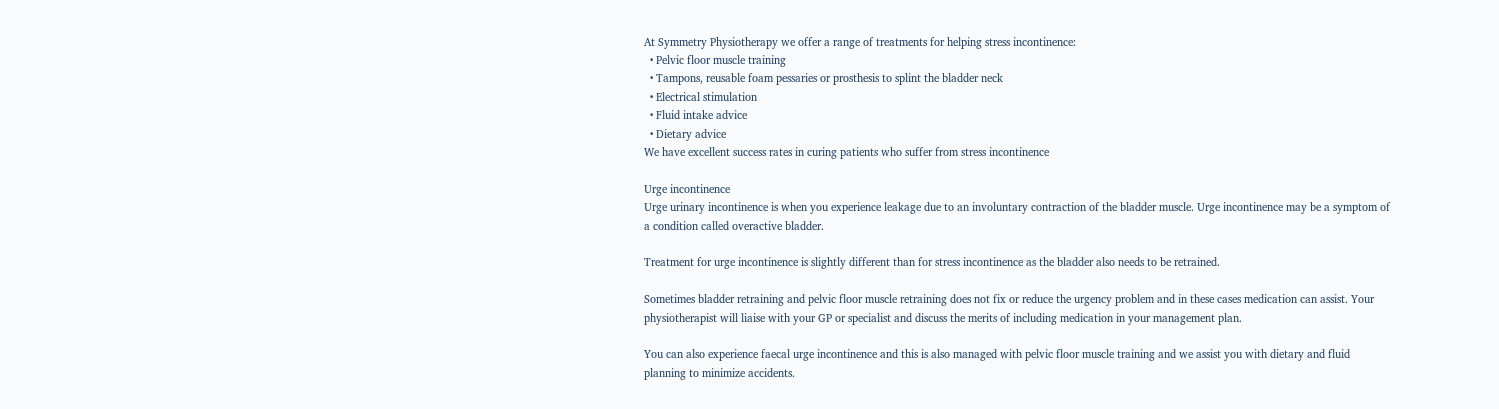At Symmetry Physiotherapy we offer a range of treatments for helping stress incontinence:
  • Pelvic floor muscle training
  • Tampons, reusable foam pessaries or prosthesis to splint the bladder neck
  • Electrical stimulation
  • Fluid intake advice
  • Dietary advice
We have excellent success rates in curing patients who suffer from stress incontinence

Urge incontinence
Urge urinary incontinence is when you experience leakage due to an involuntary contraction of the bladder muscle. Urge incontinence may be a symptom of a condition called overactive bladder.

Treatment for urge incontinence is slightly different than for stress incontinence as the bladder also needs to be retrained.

Sometimes bladder retraining and pelvic floor muscle retraining does not fix or reduce the urgency problem and in these cases medication can assist. Your physiotherapist will liaise with your GP or specialist and discuss the merits of including medication in your management plan.

You can also experience faecal urge incontinence and this is also managed with pelvic floor muscle training and we assist you with dietary and fluid planning to minimize accidents.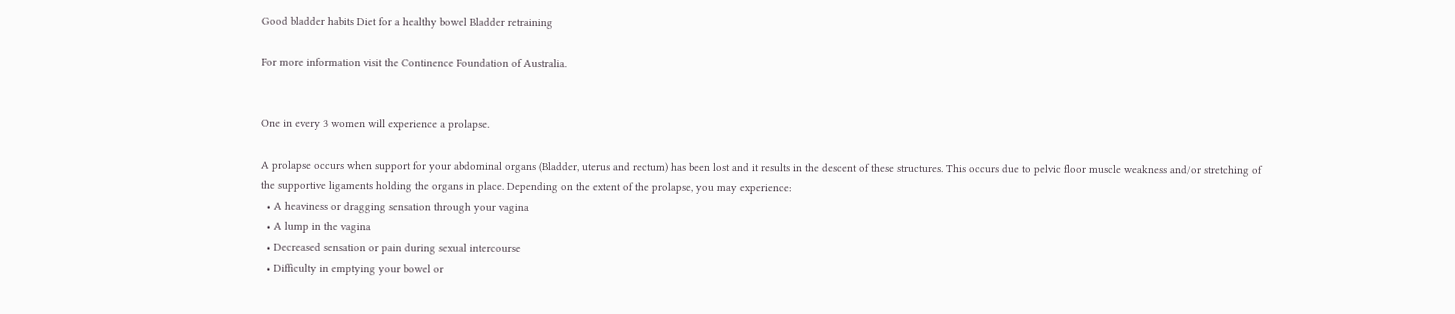Good bladder habits Diet for a healthy bowel Bladder retraining

For more information visit the Continence Foundation of Australia.


One in every 3 women will experience a prolapse.

A prolapse occurs when support for your abdominal organs (Bladder, uterus and rectum) has been lost and it results in the descent of these structures. This occurs due to pelvic floor muscle weakness and/or stretching of the supportive ligaments holding the organs in place. Depending on the extent of the prolapse, you may experience:
  • A heaviness or dragging sensation through your vagina
  • A lump in the vagina
  • Decreased sensation or pain during sexual intercourse
  • Difficulty in emptying your bowel or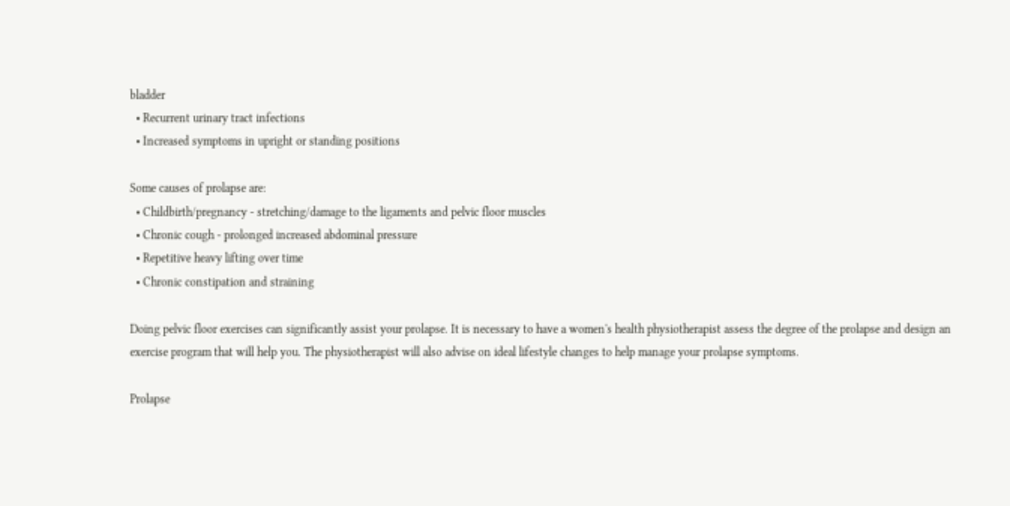bladder
  • Recurrent urinary tract infections
  • Increased symptoms in upright or standing positions

Some causes of prolapse are:
  • Childbirth/pregnancy - stretching/damage to the ligaments and pelvic floor muscles
  • Chronic cough - prolonged increased abdominal pressure
  • Repetitive heavy lifting over time
  • Chronic constipation and straining

Doing pelvic floor exercises can significantly assist your prolapse. It is necessary to have a women's health physiotherapist assess the degree of the prolapse and design an exercise program that will help you. The physiotherapist will also advise on ideal lifestyle changes to help manage your prolapse symptoms.

Prolapse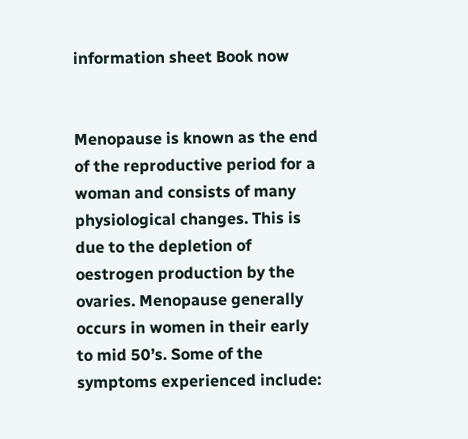information sheet Book now


Menopause is known as the end of the reproductive period for a woman and consists of many physiological changes. This is due to the depletion of oestrogen production by the ovaries. Menopause generally occurs in women in their early to mid 50’s. Some of the symptoms experienced include: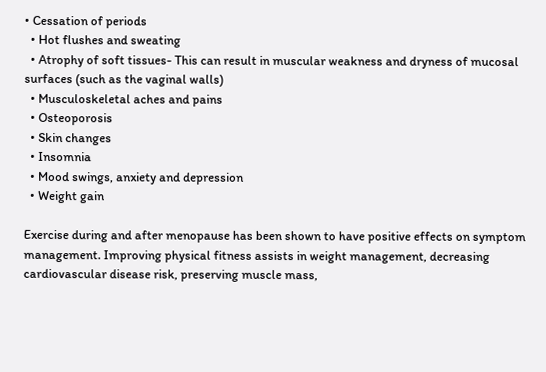• Cessation of periods
  • Hot flushes and sweating
  • Atrophy of soft tissues- This can result in muscular weakness and dryness of mucosal surfaces (such as the vaginal walls)
  • Musculoskeletal aches and pains
  • Osteoporosis
  • Skin changes
  • Insomnia
  • Mood swings, anxiety and depression
  • Weight gain

Exercise during and after menopause has been shown to have positive effects on symptom management. Improving physical fitness assists in weight management, decreasing cardiovascular disease risk, preserving muscle mass,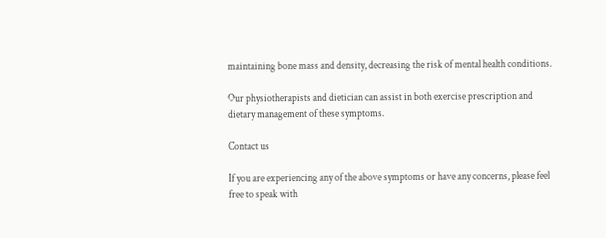maintaining bone mass and density, decreasing the risk of mental health conditions.

Our physiotherapists and dietician can assist in both exercise prescription and dietary management of these symptoms.

Contact us

If you are experiencing any of the above symptoms or have any concerns, please feel free to speak with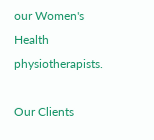our Women's Health physiotherapists.

Our Clients